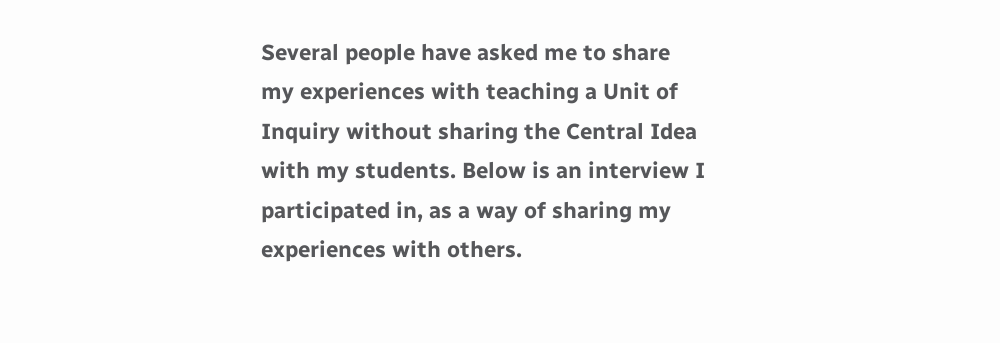Several people have asked me to share my experiences with teaching a Unit of Inquiry without sharing the Central Idea with my students. Below is an interview I participated in, as a way of sharing my experiences with others.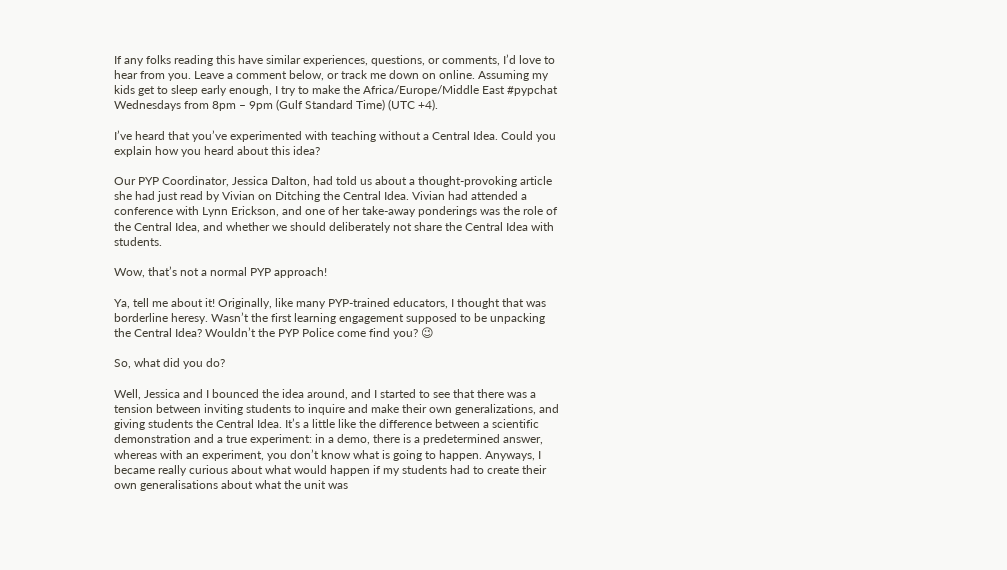If any folks reading this have similar experiences, questions, or comments, I’d love to hear from you. Leave a comment below, or track me down on online. Assuming my kids get to sleep early enough, I try to make the Africa/Europe/Middle East #pypchat Wednesdays from 8pm – 9pm (Gulf Standard Time) (UTC +4).

I’ve heard that you’ve experimented with teaching without a Central Idea. Could you explain how you heard about this idea?

Our PYP Coordinator, Jessica Dalton, had told us about a thought-provoking article she had just read by Vivian on Ditching the Central Idea. Vivian had attended a conference with Lynn Erickson, and one of her take-away ponderings was the role of the Central Idea, and whether we should deliberately not share the Central Idea with students.

Wow, that’s not a normal PYP approach!

Ya, tell me about it! Originally, like many PYP-trained educators, I thought that was borderline heresy. Wasn’t the first learning engagement supposed to be unpacking the Central Idea? Wouldn’t the PYP Police come find you? 😉

So, what did you do?

Well, Jessica and I bounced the idea around, and I started to see that there was a tension between inviting students to inquire and make their own generalizations, and giving students the Central Idea. It’s a little like the difference between a scientific demonstration and a true experiment: in a demo, there is a predetermined answer, whereas with an experiment, you don’t know what is going to happen. Anyways, I became really curious about what would happen if my students had to create their own generalisations about what the unit was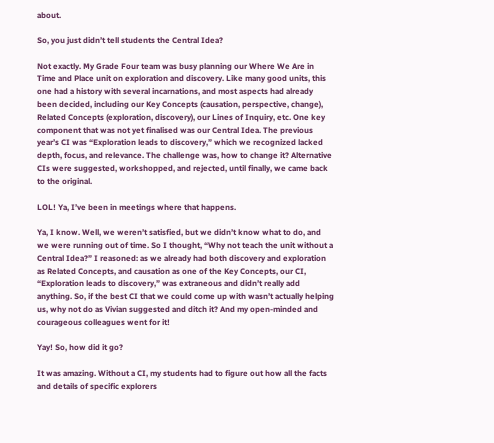about.

So, you just didn’t tell students the Central Idea?

Not exactly. My Grade Four team was busy planning our Where We Are in Time and Place unit on exploration and discovery. Like many good units, this one had a history with several incarnations, and most aspects had already been decided, including our Key Concepts (causation, perspective, change), Related Concepts (exploration, discovery), our Lines of Inquiry, etc. One key component that was not yet finalised was our Central Idea. The previous year’s CI was “Exploration leads to discovery,” which we recognized lacked depth, focus, and relevance. The challenge was, how to change it? Alternative CIs were suggested, workshopped, and rejected, until finally, we came back to the original.

LOL! Ya, I’ve been in meetings where that happens.

Ya, I know. Well, we weren’t satisfied, but we didn’t know what to do, and we were running out of time. So I thought, “Why not teach the unit without a Central Idea?” I reasoned: as we already had both discovery and exploration as Related Concepts, and causation as one of the Key Concepts, our CI, “Exploration leads to discovery,” was extraneous and didn’t really add anything. So, if the best CI that we could come up with wasn’t actually helping us, why not do as Vivian suggested and ditch it? And my open-minded and courageous colleagues went for it!

Yay! So, how did it go?

It was amazing. Without a CI, my students had to figure out how all the facts and details of specific explorers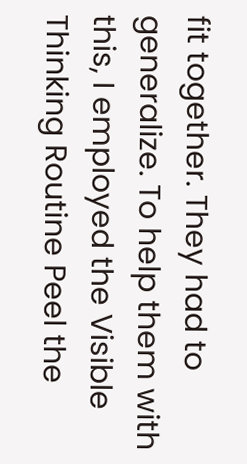fit together. They had to generalize. To help them with this, I employed the Visible Thinking Routine Peel the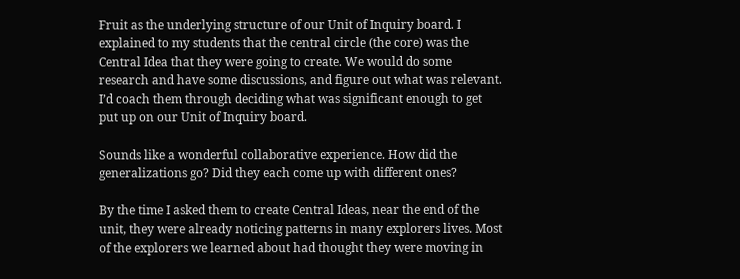Fruit as the underlying structure of our Unit of Inquiry board. I explained to my students that the central circle (the core) was the Central Idea that they were going to create. We would do some research and have some discussions, and figure out what was relevant. I’d coach them through deciding what was significant enough to get put up on our Unit of Inquiry board.

Sounds like a wonderful collaborative experience. How did the generalizations go? Did they each come up with different ones?

By the time I asked them to create Central Ideas, near the end of the unit, they were already noticing patterns in many explorers lives. Most of the explorers we learned about had thought they were moving in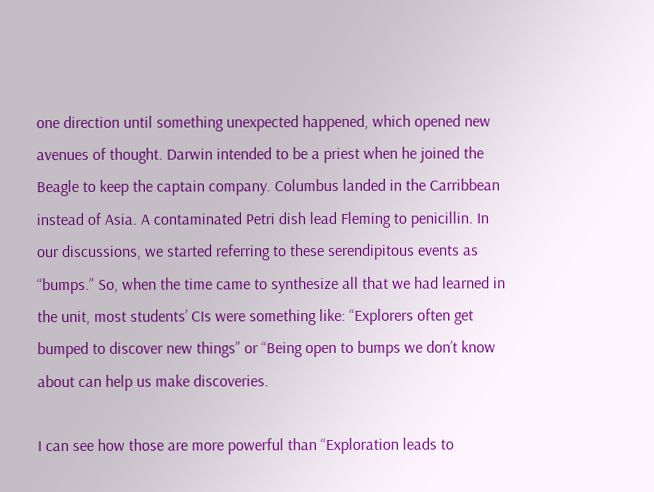one direction until something unexpected happened, which opened new avenues of thought. Darwin intended to be a priest when he joined the Beagle to keep the captain company. Columbus landed in the Carribbean instead of Asia. A contaminated Petri dish lead Fleming to penicillin. In our discussions, we started referring to these serendipitous events as “bumps.” So, when the time came to synthesize all that we had learned in the unit, most students’ CIs were something like: “Explorers often get bumped to discover new things” or “Being open to bumps we don’t know about can help us make discoveries.

I can see how those are more powerful than “Exploration leads to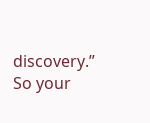discovery.” So your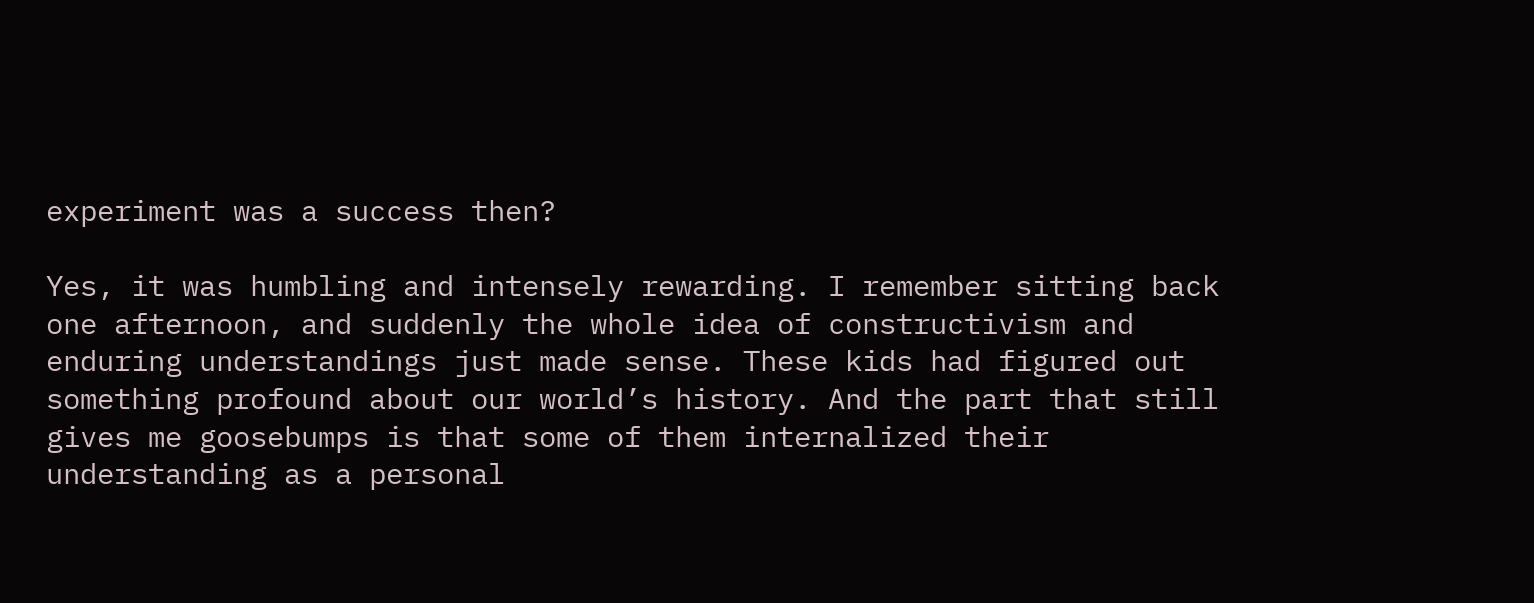experiment was a success then?

Yes, it was humbling and intensely rewarding. I remember sitting back one afternoon, and suddenly the whole idea of constructivism and enduring understandings just made sense. These kids had figured out something profound about our world’s history. And the part that still gives me goosebumps is that some of them internalized their understanding as a personal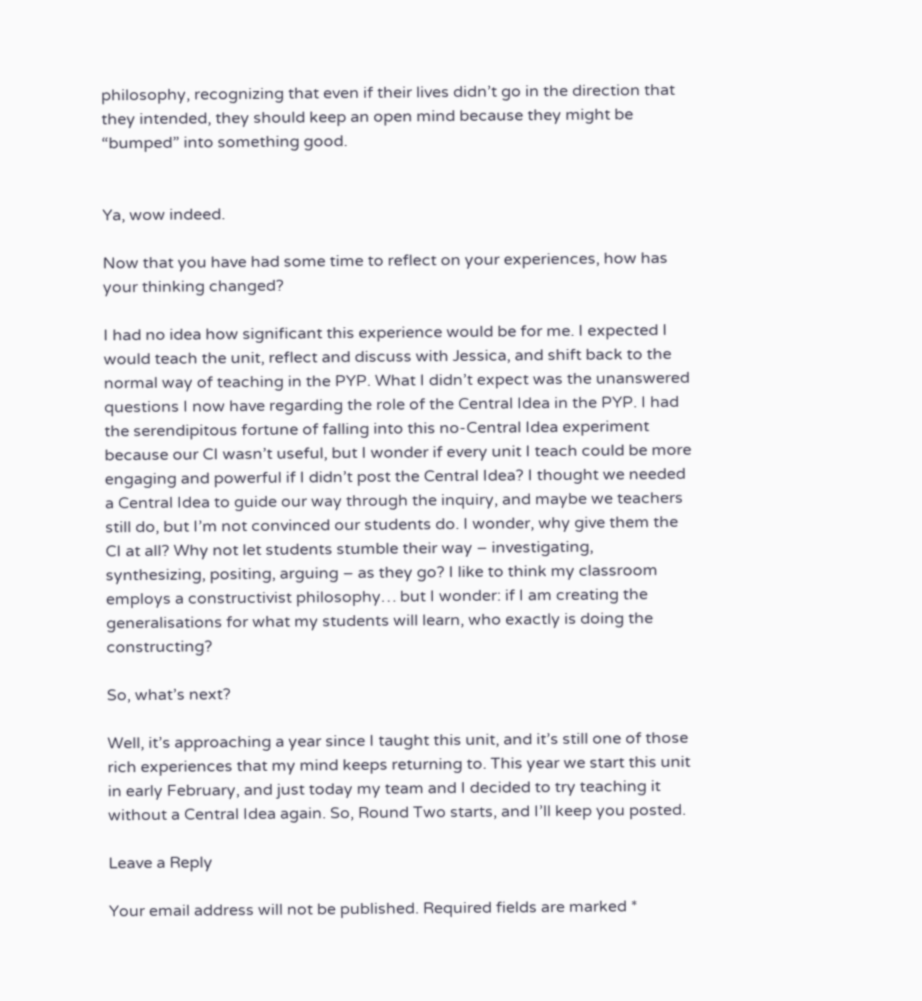philosophy, recognizing that even if their lives didn’t go in the direction that they intended, they should keep an open mind because they might be “bumped” into something good.


Ya, wow indeed.

Now that you have had some time to reflect on your experiences, how has your thinking changed?

I had no idea how significant this experience would be for me. I expected I would teach the unit, reflect and discuss with Jessica, and shift back to the normal way of teaching in the PYP. What I didn’t expect was the unanswered questions I now have regarding the role of the Central Idea in the PYP. I had the serendipitous fortune of falling into this no-Central Idea experiment because our CI wasn’t useful, but I wonder if every unit I teach could be more engaging and powerful if I didn’t post the Central Idea? I thought we needed a Central Idea to guide our way through the inquiry, and maybe we teachers still do, but I’m not convinced our students do. I wonder, why give them the CI at all? Why not let students stumble their way – investigating, synthesizing, positing, arguing – as they go? I like to think my classroom employs a constructivist philosophy… but I wonder: if I am creating the generalisations for what my students will learn, who exactly is doing the constructing?

So, what’s next?

Well, it’s approaching a year since I taught this unit, and it’s still one of those rich experiences that my mind keeps returning to. This year we start this unit in early February, and just today my team and I decided to try teaching it without a Central Idea again. So, Round Two starts, and I’ll keep you posted.

Leave a Reply

Your email address will not be published. Required fields are marked *